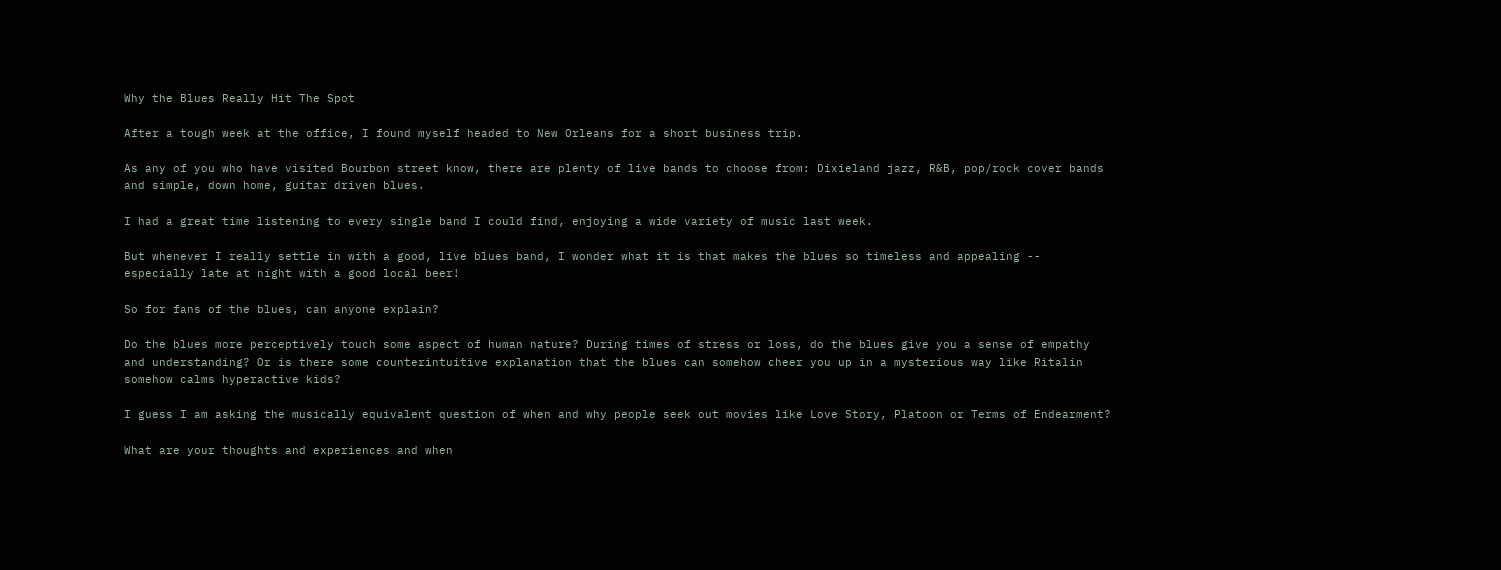Why the Blues Really Hit The Spot

After a tough week at the office, I found myself headed to New Orleans for a short business trip.

As any of you who have visited Bourbon street know, there are plenty of live bands to choose from: Dixieland jazz, R&B, pop/rock cover bands and simple, down home, guitar driven blues.

I had a great time listening to every single band I could find, enjoying a wide variety of music last week.

But whenever I really settle in with a good, live blues band, I wonder what it is that makes the blues so timeless and appealing -- especially late at night with a good local beer!

So for fans of the blues, can anyone explain?

Do the blues more perceptively touch some aspect of human nature? During times of stress or loss, do the blues give you a sense of empathy and understanding? Or is there some counterintuitive explanation that the blues can somehow cheer you up in a mysterious way like Ritalin somehow calms hyperactive kids?

I guess I am asking the musically equivalent question of when and why people seek out movies like Love Story, Platoon or Terms of Endearment?

What are your thoughts and experiences and when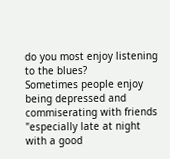do you most enjoy listening to the blues?
Sometimes people enjoy being depressed and commiserating with friends "especially late at night with a good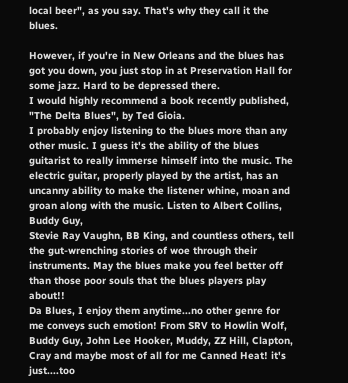local beer", as you say. That's why they call it the blues.

However, if you're in New Orleans and the blues has got you down, you just stop in at Preservation Hall for some jazz. Hard to be depressed there.
I would highly recommend a book recently published, "The Delta Blues", by Ted Gioia.
I probably enjoy listening to the blues more than any other music. I guess it's the ability of the blues guitarist to really immerse himself into the music. The electric guitar, properly played by the artist, has an uncanny ability to make the listener whine, moan and groan along with the music. Listen to Albert Collins, Buddy Guy,
Stevie Ray Vaughn, BB King, and countless others, tell the gut-wrenching stories of woe through their instruments. May the blues make you feel better off than those poor souls that the blues players play about!!
Da Blues, I enjoy them anytime...no other genre for me conveys such emotion! From SRV to Howlin Wolf, Buddy Guy, John Lee Hooker, Muddy, ZZ Hill, Clapton, Cray and maybe most of all for me Canned Heat! it's just....too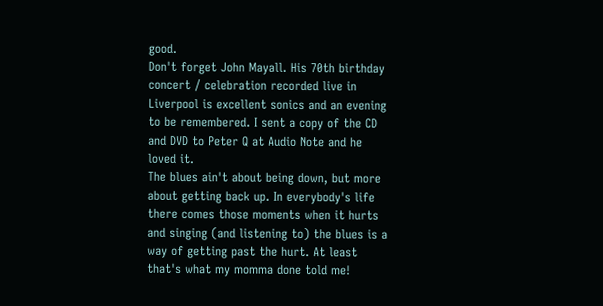good.
Don't forget John Mayall. His 70th birthday concert / celebration recorded live in Liverpool is excellent sonics and an evening to be remembered. I sent a copy of the CD and DVD to Peter Q at Audio Note and he loved it.
The blues ain't about being down, but more about getting back up. In everybody's life there comes those moments when it hurts and singing (and listening to) the blues is a way of getting past the hurt. At least that's what my momma done told me!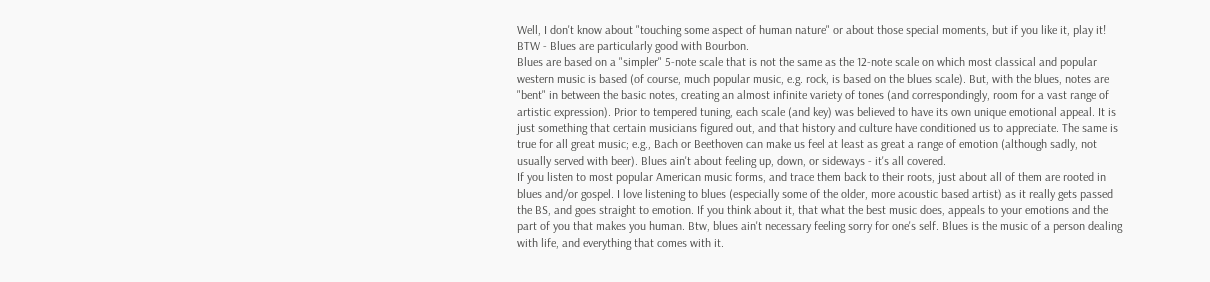Well, I don't know about "touching some aspect of human nature" or about those special moments, but if you like it, play it! BTW - Blues are particularly good with Bourbon.
Blues are based on a "simpler" 5-note scale that is not the same as the 12-note scale on which most classical and popular western music is based (of course, much popular music, e.g. rock, is based on the blues scale). But, with the blues, notes are "bent" in between the basic notes, creating an almost infinite variety of tones (and correspondingly, room for a vast range of artistic expression). Prior to tempered tuning, each scale (and key) was believed to have its own unique emotional appeal. It is just something that certain musicians figured out, and that history and culture have conditioned us to appreciate. The same is true for all great music; e.g., Bach or Beethoven can make us feel at least as great a range of emotion (although sadly, not usually served with beer). Blues ain't about feeling up, down, or sideways - it's all covered.
If you listen to most popular American music forms, and trace them back to their roots, just about all of them are rooted in blues and/or gospel. I love listening to blues (especially some of the older, more acoustic based artist) as it really gets passed the BS, and goes straight to emotion. If you think about it, that what the best music does, appeals to your emotions and the part of you that makes you human. Btw, blues ain't necessary feeling sorry for one's self. Blues is the music of a person dealing with life, and everything that comes with it.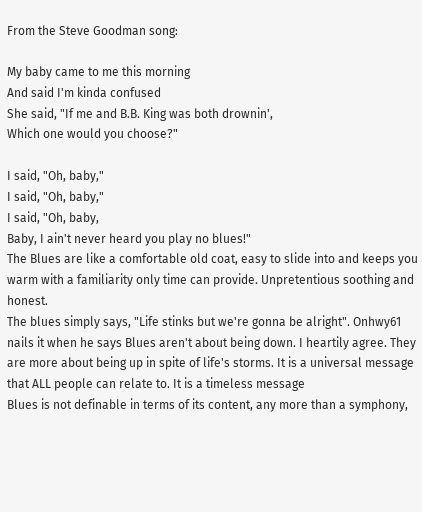From the Steve Goodman song:

My baby came to me this morning
And said I'm kinda confused
She said, "If me and B.B. King was both drownin',
Which one would you choose?"

I said, "Oh, baby,"
I said, "Oh, baby,"
I said, "Oh, baby,
Baby, I ain't never heard you play no blues!"
The Blues are like a comfortable old coat, easy to slide into and keeps you warm with a familiarity only time can provide. Unpretentious soothing and honest.
The blues simply says, "Life stinks but we're gonna be alright". Onhwy61 nails it when he says Blues aren't about being down. I heartily agree. They are more about being up in spite of life's storms. It is a universal message that ALL people can relate to. It is a timeless message
Blues is not definable in terms of its content, any more than a symphony,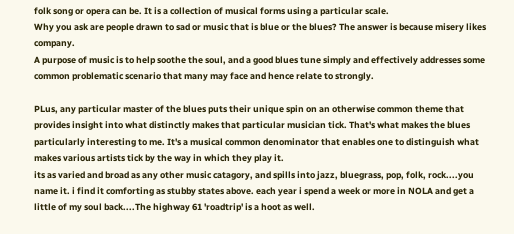folk song or opera can be. It is a collection of musical forms using a particular scale.
Why you ask are people drawn to sad or music that is blue or the blues? The answer is because misery likes company.
A purpose of music is to help soothe the soul, and a good blues tune simply and effectively addresses some common problematic scenario that many may face and hence relate to strongly.

PLus, any particular master of the blues puts their unique spin on an otherwise common theme that provides insight into what distinctly makes that particular musician tick. That's what makes the blues particularly interesting to me. It's a musical common denominator that enables one to distinguish what makes various artists tick by the way in which they play it.
its as varied and broad as any other music catagory, and spills into jazz, bluegrass, pop, folk, rock....you name it. i find it comforting as stubby states above. each year i spend a week or more in NOLA and get a little of my soul back....The highway 61 'roadtrip' is a hoot as well.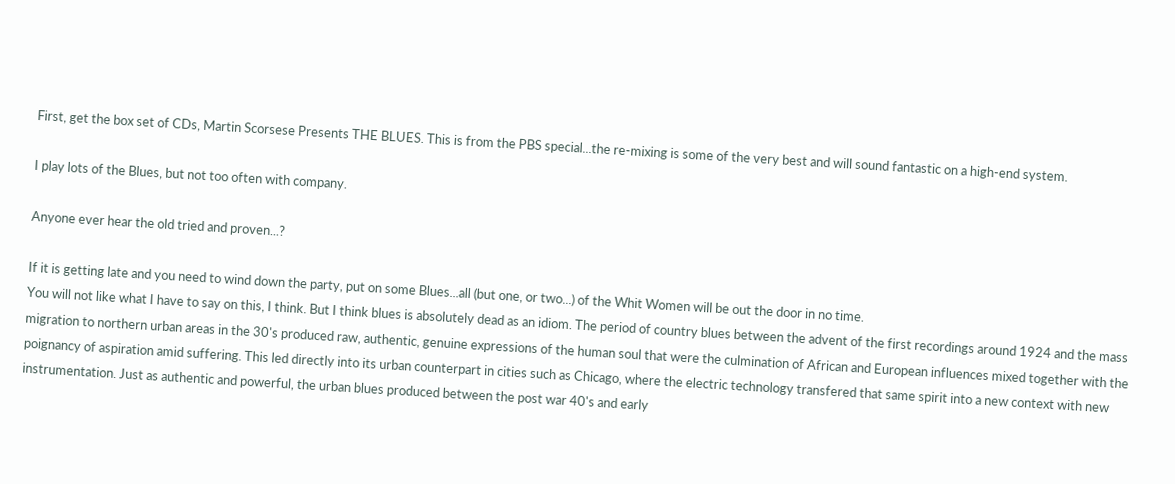First, get the box set of CDs, Martin Scorsese Presents THE BLUES. This is from the PBS special...the re-mixing is some of the very best and will sound fantastic on a high-end system.

I play lots of the Blues, but not too often with company.

Anyone ever hear the old tried and proven...?

If it is getting late and you need to wind down the party, put on some Blues...all (but one, or two...) of the Whit Women will be out the door in no time.
You will not like what I have to say on this, I think. But I think blues is absolutely dead as an idiom. The period of country blues between the advent of the first recordings around 1924 and the mass migration to northern urban areas in the 30's produced raw, authentic, genuine expressions of the human soul that were the culmination of African and European influences mixed together with the poignancy of aspiration amid suffering. This led directly into its urban counterpart in cities such as Chicago, where the electric technology transfered that same spirit into a new context with new instrumentation. Just as authentic and powerful, the urban blues produced between the post war 40's and early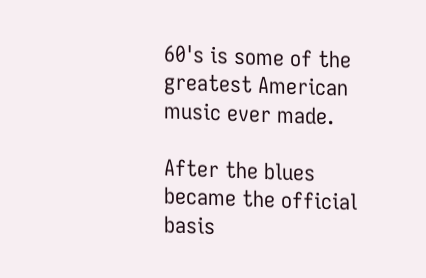60's is some of the greatest American music ever made.

After the blues became the official basis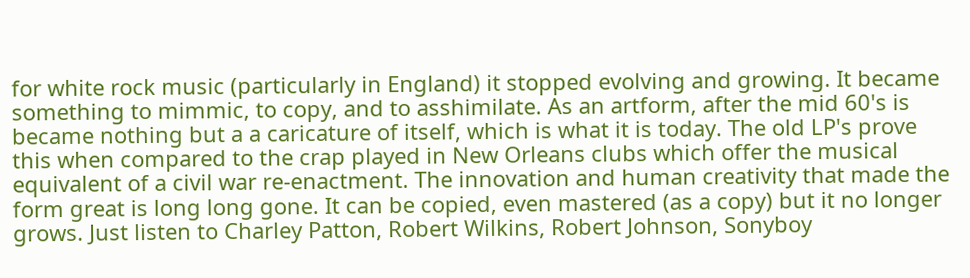for white rock music (particularly in England) it stopped evolving and growing. It became something to mimmic, to copy, and to asshimilate. As an artform, after the mid 60's is became nothing but a a caricature of itself, which is what it is today. The old LP's prove this when compared to the crap played in New Orleans clubs which offer the musical equivalent of a civil war re-enactment. The innovation and human creativity that made the form great is long long gone. It can be copied, even mastered (as a copy) but it no longer grows. Just listen to Charley Patton, Robert Wilkins, Robert Johnson, Sonyboy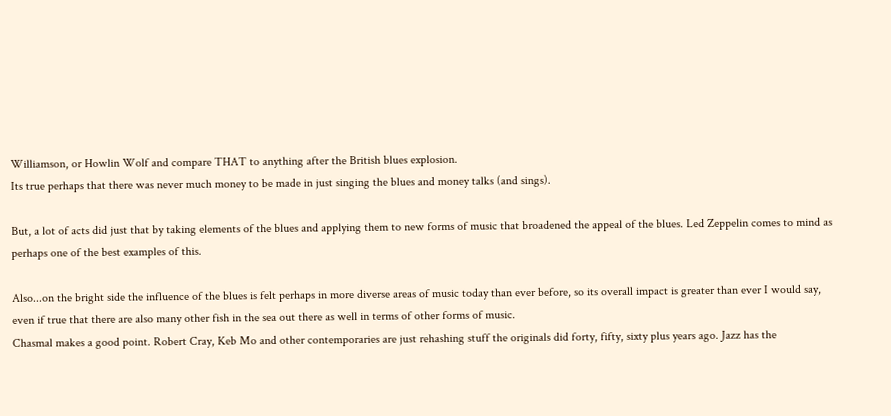Williamson, or Howlin Wolf and compare THAT to anything after the British blues explosion.
Its true perhaps that there was never much money to be made in just singing the blues and money talks (and sings).

But, a lot of acts did just that by taking elements of the blues and applying them to new forms of music that broadened the appeal of the blues. Led Zeppelin comes to mind as perhaps one of the best examples of this.

Also...on the bright side the influence of the blues is felt perhaps in more diverse areas of music today than ever before, so its overall impact is greater than ever I would say, even if true that there are also many other fish in the sea out there as well in terms of other forms of music.
Chasmal makes a good point. Robert Cray, Keb Mo and other contemporaries are just rehashing stuff the originals did forty, fifty, sixty plus years ago. Jazz has the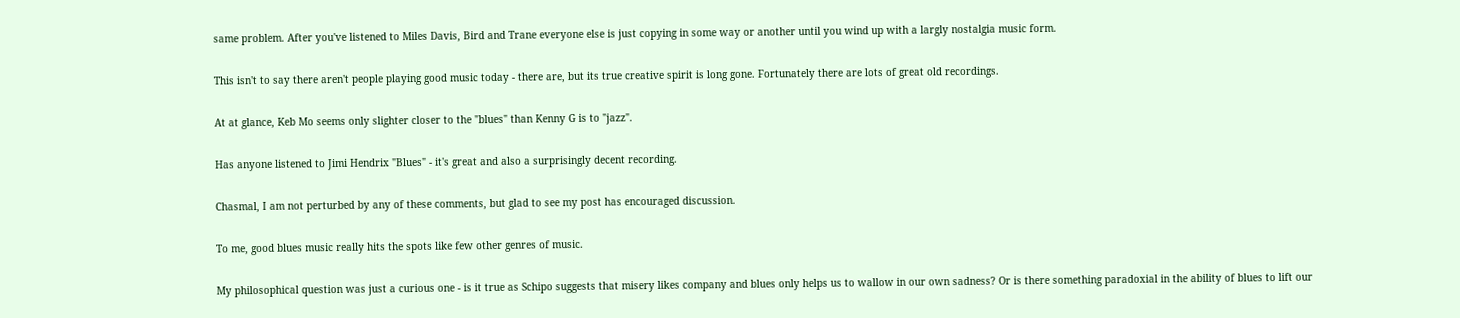same problem. After you've listened to Miles Davis, Bird and Trane everyone else is just copying in some way or another until you wind up with a largly nostalgia music form.

This isn't to say there aren't people playing good music today - there are, but its true creative spirit is long gone. Fortunately there are lots of great old recordings.

At at glance, Keb Mo seems only slighter closer to the "blues" than Kenny G is to "jazz".

Has anyone listened to Jimi Hendrix "Blues" - it's great and also a surprisingly decent recording.

Chasmal, I am not perturbed by any of these comments, but glad to see my post has encouraged discussion.

To me, good blues music really hits the spots like few other genres of music.

My philosophical question was just a curious one - is it true as Schipo suggests that misery likes company and blues only helps us to wallow in our own sadness? Or is there something paradoxial in the ability of blues to lift our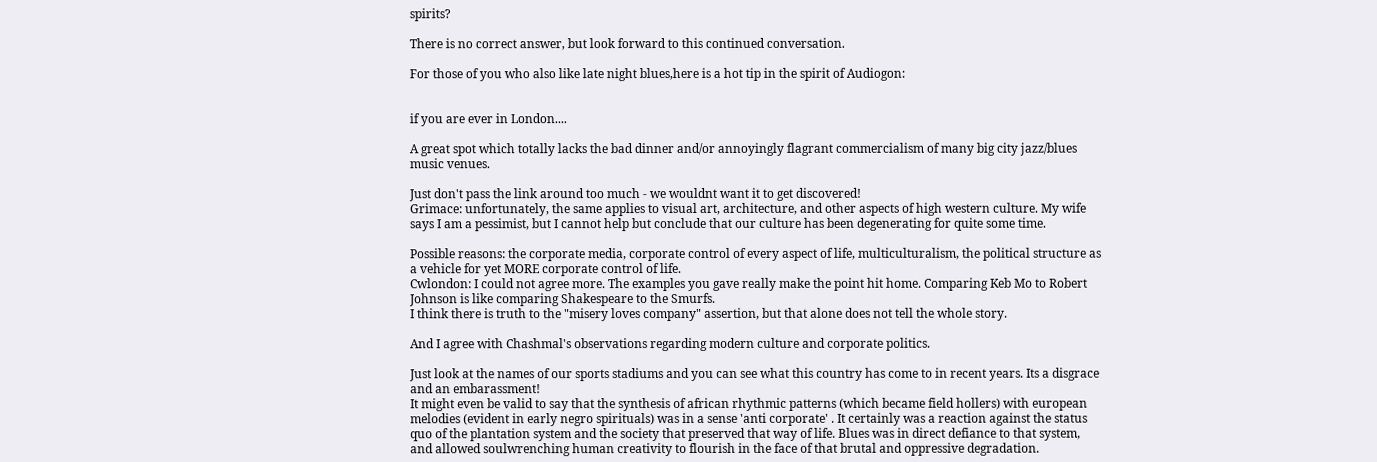spirits?

There is no correct answer, but look forward to this continued conversation.

For those of you who also like late night blues,here is a hot tip in the spirit of Audiogon:


if you are ever in London....

A great spot which totally lacks the bad dinner and/or annoyingly flagrant commercialism of many big city jazz/blues music venues.

Just don't pass the link around too much - we wouldnt want it to get discovered!
Grimace: unfortunately, the same applies to visual art, architecture, and other aspects of high western culture. My wife says I am a pessimist, but I cannot help but conclude that our culture has been degenerating for quite some time.

Possible reasons: the corporate media, corporate control of every aspect of life, multiculturalism, the political structure as a vehicle for yet MORE corporate control of life.
Cwlondon: I could not agree more. The examples you gave really make the point hit home. Comparing Keb Mo to Robert Johnson is like comparing Shakespeare to the Smurfs.
I think there is truth to the "misery loves company" assertion, but that alone does not tell the whole story.

And I agree with Chashmal's observations regarding modern culture and corporate politics.

Just look at the names of our sports stadiums and you can see what this country has come to in recent years. Its a disgrace and an embarassment!
It might even be valid to say that the synthesis of african rhythmic patterns (which became field hollers) with european melodies (evident in early negro spirituals) was in a sense 'anti corporate' . It certainly was a reaction against the status quo of the plantation system and the society that preserved that way of life. Blues was in direct defiance to that system, and allowed soulwrenching human creativity to flourish in the face of that brutal and oppressive degradation.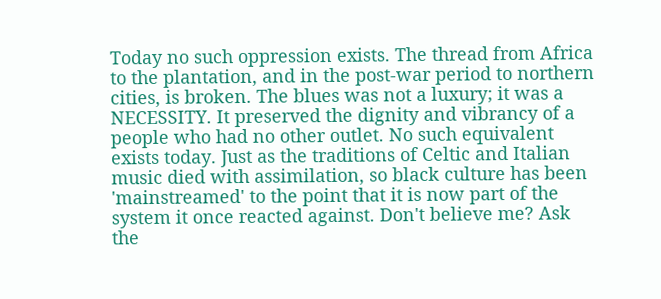Today no such oppression exists. The thread from Africa to the plantation, and in the post-war period to northern cities, is broken. The blues was not a luxury; it was a NECESSITY. It preserved the dignity and vibrancy of a people who had no other outlet. No such equivalent exists today. Just as the traditions of Celtic and Italian music died with assimilation, so black culture has been 'mainstreamed' to the point that it is now part of the system it once reacted against. Don't believe me? Ask the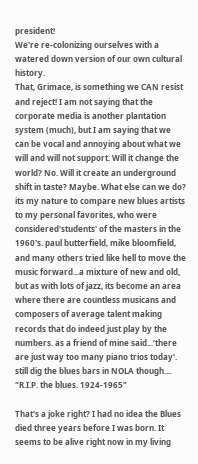president!
We're re-colonizing ourselves with a watered down version of our own cultural history.
That, Grimace, is something we CAN resist and reject! I am not saying that the corporate media is another plantation system (much), but I am saying that we can be vocal and annoying about what we will and will not support. Will it change the world? No. Will it create an underground shift in taste? Maybe. What else can we do?
its my nature to compare new blues artists to my personal favorites, who were considered'students' of the masters in the 1960's. paul butterfield, mike bloomfield, and many others tried like hell to move the music forward...a mixture of new and old, but as with lots of jazz, its become an area where there are countless musicans and composers of average talent making records that do indeed just play by the numbers. as a friend of mine said...'there are just way too many piano trios today'. still dig the blues bars in NOLA though....
"R.I.P. the blues. 1924-1965"

That's a joke right? I had no idea the Blues died three years before I was born. It seems to be alive right now in my living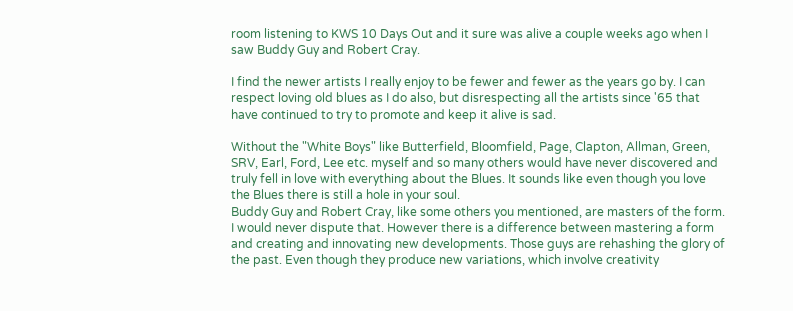room listening to KWS 10 Days Out and it sure was alive a couple weeks ago when I saw Buddy Guy and Robert Cray.

I find the newer artists I really enjoy to be fewer and fewer as the years go by. I can respect loving old blues as I do also, but disrespecting all the artists since '65 that have continued to try to promote and keep it alive is sad.

Without the "White Boys" like Butterfield, Bloomfield, Page, Clapton, Allman, Green, SRV, Earl, Ford, Lee etc. myself and so many others would have never discovered and truly fell in love with everything about the Blues. It sounds like even though you love the Blues there is still a hole in your soul.
Buddy Guy and Robert Cray, like some others you mentioned, are masters of the form. I would never dispute that. However there is a difference between mastering a form and creating and innovating new developments. Those guys are rehashing the glory of the past. Even though they produce new variations, which involve creativity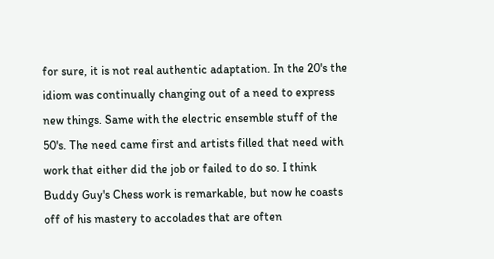for sure, it is not real authentic adaptation. In the 20's the idiom was continually changing out of a need to express new things. Same with the electric ensemble stuff of the 50's. The need came first and artists filled that need with work that either did the job or failed to do so. I think Buddy Guy's Chess work is remarkable, but now he coasts off of his mastery to accolades that are often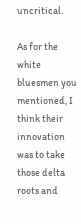uncritical.

As for the white bluesmen you mentioned, I think their innovation was to take those delta roots and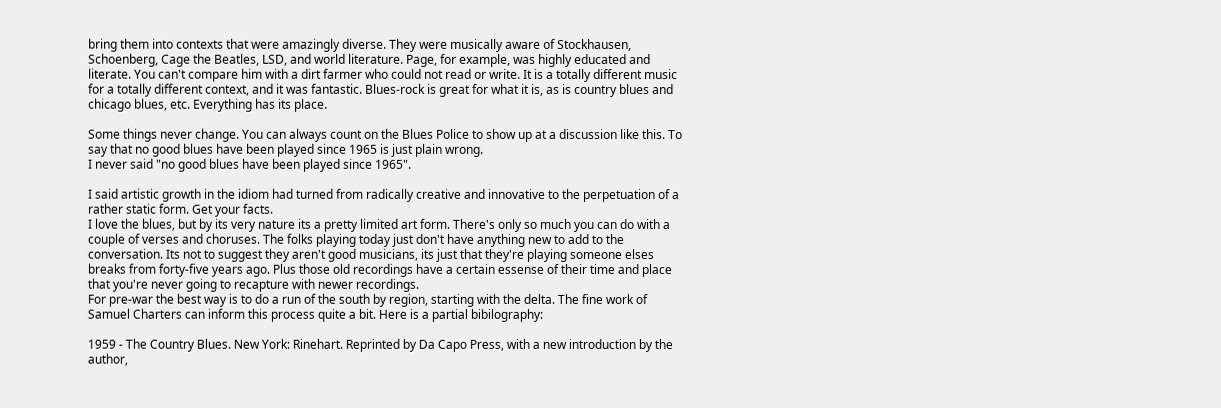bring them into contexts that were amazingly diverse. They were musically aware of Stockhausen, Schoenberg, Cage the Beatles, LSD, and world literature. Page, for example, was highly educated and literate. You can't compare him with a dirt farmer who could not read or write. It is a totally different music for a totally different context, and it was fantastic. Blues-rock is great for what it is, as is country blues and chicago blues, etc. Everything has its place.

Some things never change. You can always count on the Blues Police to show up at a discussion like this. To say that no good blues have been played since 1965 is just plain wrong.
I never said "no good blues have been played since 1965".

I said artistic growth in the idiom had turned from radically creative and innovative to the perpetuation of a rather static form. Get your facts.
I love the blues, but by its very nature its a pretty limited art form. There's only so much you can do with a couple of verses and choruses. The folks playing today just don't have anything new to add to the conversation. Its not to suggest they aren't good musicians, its just that they're playing someone elses breaks from forty-five years ago. Plus those old recordings have a certain essense of their time and place that you're never going to recapture with newer recordings.
For pre-war the best way is to do a run of the south by region, starting with the delta. The fine work of Samuel Charters can inform this process quite a bit. Here is a partial bibilography:

1959 - The Country Blues. New York: Rinehart. Reprinted by Da Capo Press, with a new introduction by the author,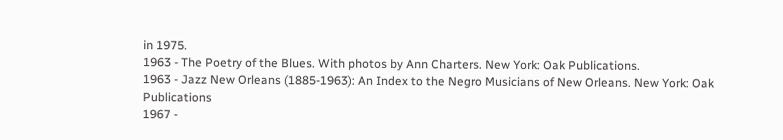in 1975.
1963 - The Poetry of the Blues. With photos by Ann Charters. New York: Oak Publications.
1963 - Jazz New Orleans (1885-1963): An Index to the Negro Musicians of New Orleans. New York: Oak Publications
1967 -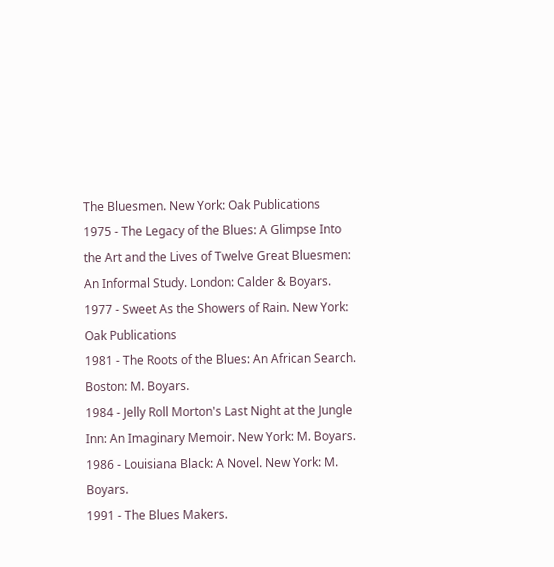The Bluesmen. New York: Oak Publications
1975 - The Legacy of the Blues: A Glimpse Into the Art and the Lives of Twelve Great Bluesmen: An Informal Study. London: Calder & Boyars.
1977 - Sweet As the Showers of Rain. New York: Oak Publications
1981 - The Roots of the Blues: An African Search. Boston: M. Boyars.
1984 - Jelly Roll Morton's Last Night at the Jungle Inn: An Imaginary Memoir. New York: M. Boyars.
1986 - Louisiana Black: A Novel. New York: M. Boyars.
1991 - The Blues Makers.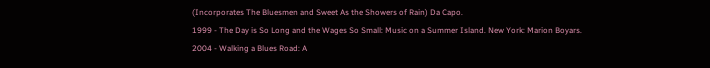(Incorporates The Bluesmen and Sweet As the Showers of Rain) Da Capo.
1999 - The Day is So Long and the Wages So Small: Music on a Summer Island. New York: Marion Boyars.
2004 - Walking a Blues Road: A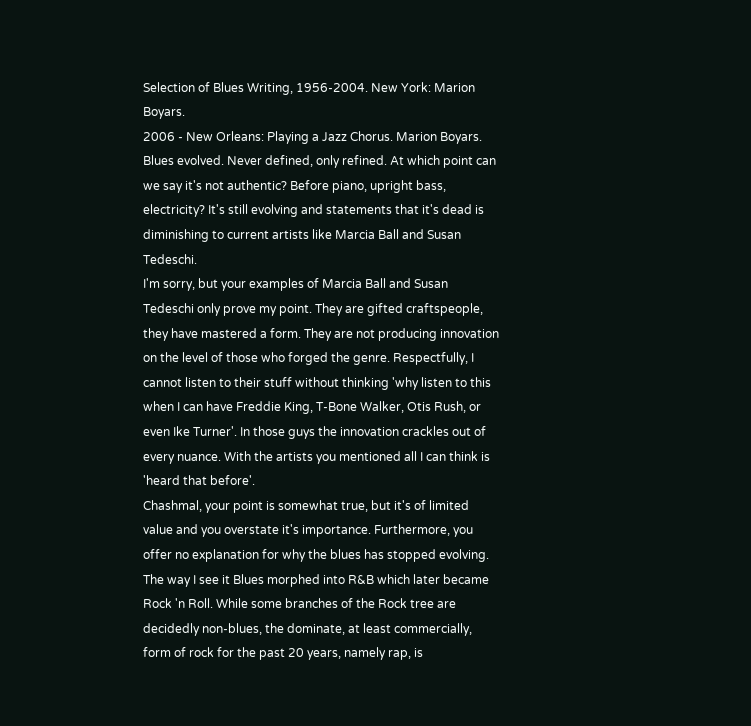Selection of Blues Writing, 1956-2004. New York: Marion Boyars.
2006 - New Orleans: Playing a Jazz Chorus. Marion Boyars.
Blues evolved. Never defined, only refined. At which point can we say it's not authentic? Before piano, upright bass, electricity? It's still evolving and statements that it's dead is diminishing to current artists like Marcia Ball and Susan Tedeschi.
I'm sorry, but your examples of Marcia Ball and Susan Tedeschi only prove my point. They are gifted craftspeople, they have mastered a form. They are not producing innovation on the level of those who forged the genre. Respectfully, I cannot listen to their stuff without thinking 'why listen to this when I can have Freddie King, T-Bone Walker, Otis Rush, or even Ike Turner'. In those guys the innovation crackles out of every nuance. With the artists you mentioned all I can think is 'heard that before'.
Chashmal, your point is somewhat true, but it's of limited value and you overstate it's importance. Furthermore, you offer no explanation for why the blues has stopped evolving. The way I see it Blues morphed into R&B which later became Rock 'n Roll. While some branches of the Rock tree are decidedly non-blues, the dominate, at least commercially, form of rock for the past 20 years, namely rap, is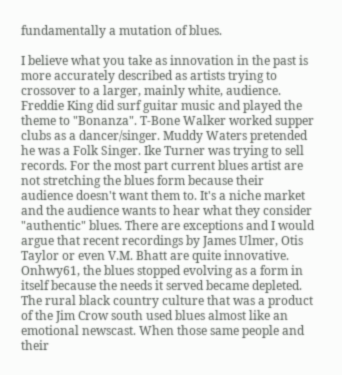fundamentally a mutation of blues.

I believe what you take as innovation in the past is more accurately described as artists trying to crossover to a larger, mainly white, audience. Freddie King did surf guitar music and played the theme to "Bonanza". T-Bone Walker worked supper clubs as a dancer/singer. Muddy Waters pretended he was a Folk Singer. Ike Turner was trying to sell records. For the most part current blues artist are not stretching the blues form because their audience doesn't want them to. It's a niche market and the audience wants to hear what they consider "authentic" blues. There are exceptions and I would argue that recent recordings by James Ulmer, Otis Taylor or even V.M. Bhatt are quite innovative.
Onhwy61, the blues stopped evolving as a form in itself because the needs it served became depleted. The rural black country culture that was a product of the Jim Crow south used blues almost like an emotional newscast. When those same people and their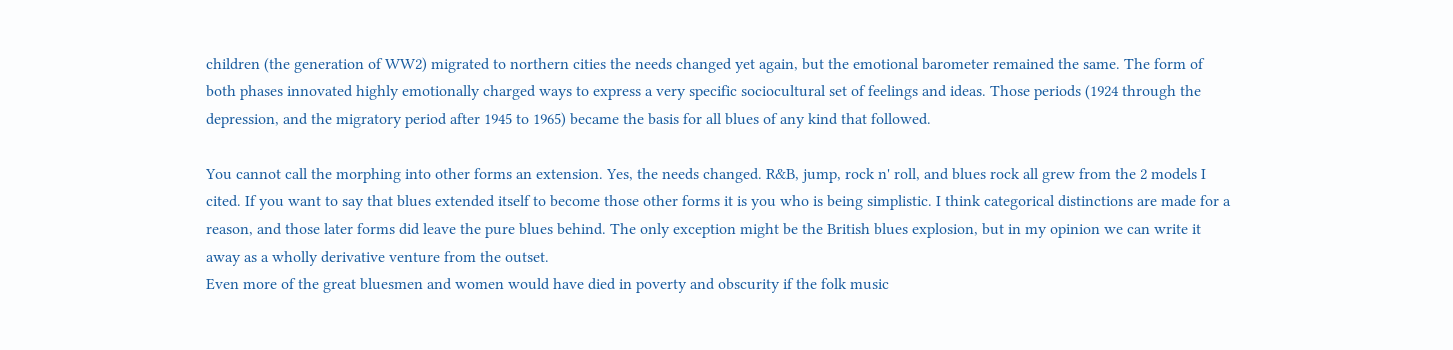children (the generation of WW2) migrated to northern cities the needs changed yet again, but the emotional barometer remained the same. The form of both phases innovated highly emotionally charged ways to express a very specific sociocultural set of feelings and ideas. Those periods (1924 through the depression, and the migratory period after 1945 to 1965) became the basis for all blues of any kind that followed.

You cannot call the morphing into other forms an extension. Yes, the needs changed. R&B, jump, rock n' roll, and blues rock all grew from the 2 models I cited. If you want to say that blues extended itself to become those other forms it is you who is being simplistic. I think categorical distinctions are made for a reason, and those later forms did leave the pure blues behind. The only exception might be the British blues explosion, but in my opinion we can write it away as a wholly derivative venture from the outset.
Even more of the great bluesmen and women would have died in poverty and obscurity if the folk music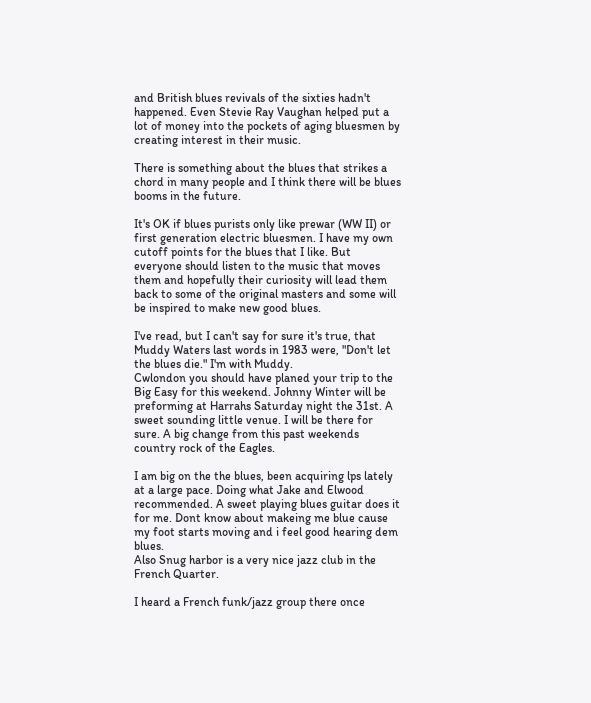and British blues revivals of the sixties hadn't happened. Even Stevie Ray Vaughan helped put a lot of money into the pockets of aging bluesmen by creating interest in their music.

There is something about the blues that strikes a chord in many people and I think there will be blues booms in the future.

It's OK if blues purists only like prewar (WW II) or first generation electric bluesmen. I have my own cutoff points for the blues that I like. But everyone should listen to the music that moves them and hopefully their curiosity will lead them back to some of the original masters and some will be inspired to make new good blues.

I've read, but I can't say for sure it's true, that Muddy Waters last words in 1983 were, "Don't let the blues die." I'm with Muddy.
Cwlondon you should have planed your trip to the Big Easy for this weekend. Johnny Winter will be preforming at Harrahs Saturday night the 31st. A sweet sounding little venue. I will be there for sure. A big change from this past weekends country rock of the Eagles.

I am big on the the blues, been acquiring lps lately at a large pace. Doing what Jake and Elwood recommended. A sweet playing blues guitar does it for me. Dont know about makeing me blue cause my foot starts moving and i feel good hearing dem blues.
Also Snug harbor is a very nice jazz club in the French Quarter.

I heard a French funk/jazz group there once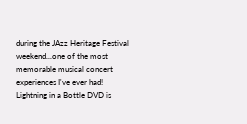during the JAzz Heritage Festival weekend...one of the most memorable musical concert experiences I've ever had!
Lightning in a Bottle DVD is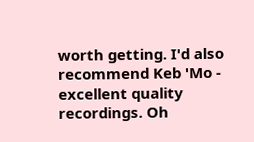worth getting. I'd also recommend Keb 'Mo - excellent quality recordings. Oh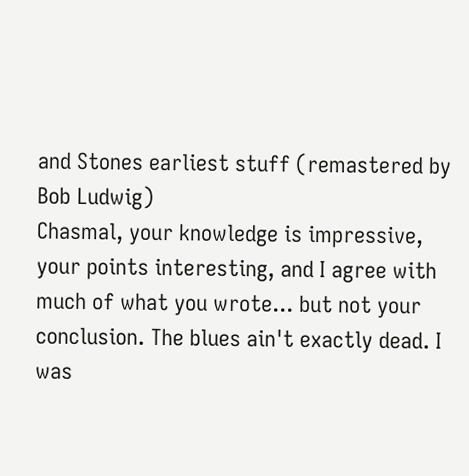and Stones earliest stuff (remastered by Bob Ludwig)
Chasmal, your knowledge is impressive, your points interesting, and I agree with much of what you wrote... but not your conclusion. The blues ain't exactly dead. I was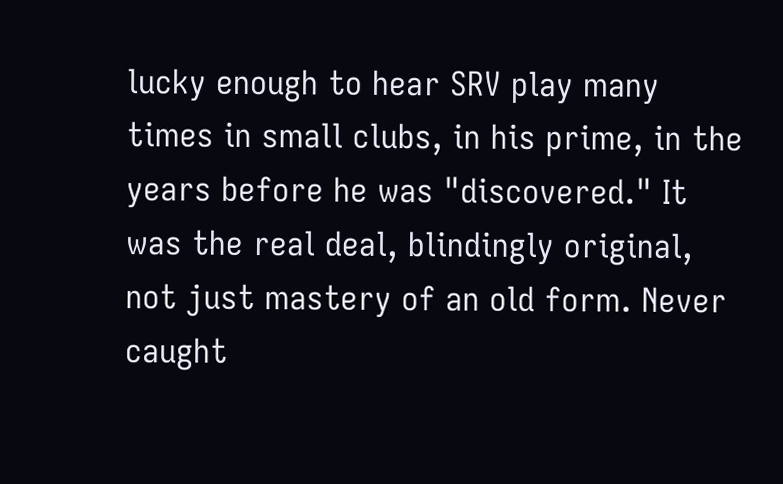lucky enough to hear SRV play many times in small clubs, in his prime, in the years before he was "discovered." It was the real deal, blindingly original, not just mastery of an old form. Never caught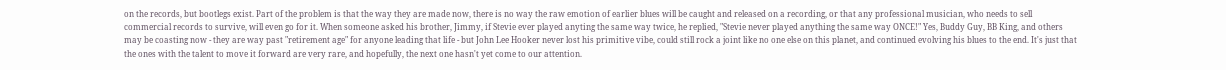on the records, but bootlegs exist. Part of the problem is that the way they are made now, there is no way the raw emotion of earlier blues will be caught and released on a recording, or that any professional musician, who needs to sell commercial records to survive, will even go for it. When someone asked his brother, Jimmy, if Stevie ever played anyting the same way twice, he replied, "Stevie never played anything the same way ONCE!" Yes, Buddy Guy, BB King, and others may be coasting now - they are way past "retirement age" for anyone leading that life - but John Lee Hooker never lost his primitive vibe, could still rock a joint like no one else on this planet, and continued evolving his blues to the end. It's just that the ones with the talent to move it forward are very rare, and hopefully, the next one hasn't yet come to our attention.